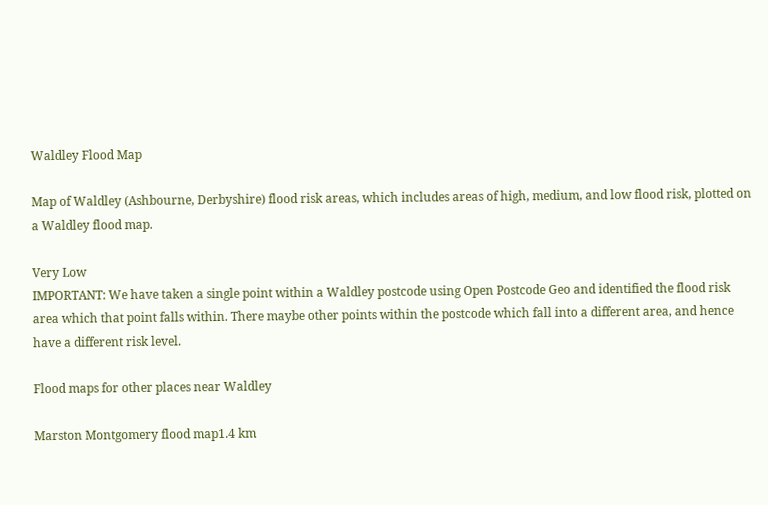Waldley Flood Map

Map of Waldley (Ashbourne, Derbyshire) flood risk areas, which includes areas of high, medium, and low flood risk, plotted on a Waldley flood map.

Very Low
IMPORTANT: We have taken a single point within a Waldley postcode using Open Postcode Geo and identified the flood risk area which that point falls within. There maybe other points within the postcode which fall into a different area, and hence have a different risk level.

Flood maps for other places near Waldley

Marston Montgomery flood map1.4 km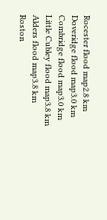Rocester flood map2.8 km
Doveridge flood map3.0 km
Combridge flood map3.0 km
Little Cubley flood map3.8 km
Alders flood map3.8 km
Roston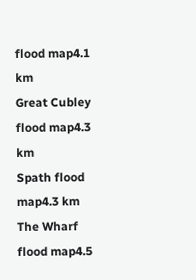flood map4.1 km
Great Cubley flood map4.3 km
Spath flood map4.3 km
The Wharf flood map4.5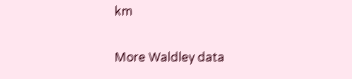km

More Waldley data